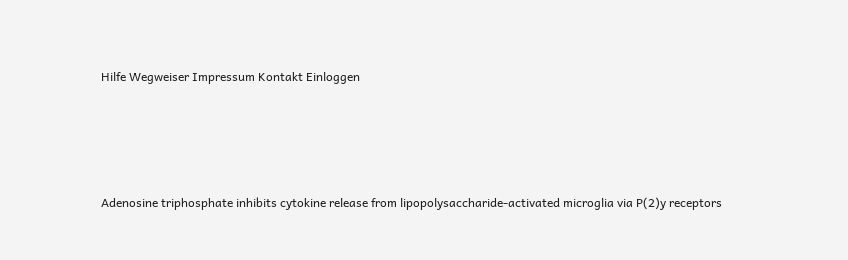Hilfe Wegweiser Impressum Kontakt Einloggen





Adenosine triphosphate inhibits cytokine release from lipopolysaccharide-activated microglia via P(2)y receptors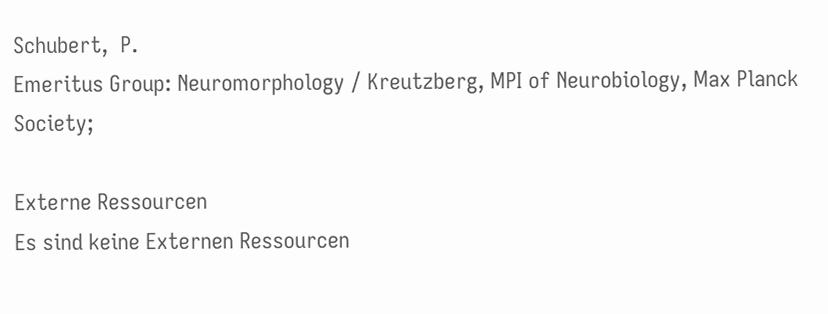Schubert,  P.
Emeritus Group: Neuromorphology / Kreutzberg, MPI of Neurobiology, Max Planck Society;

Externe Ressourcen
Es sind keine Externen Ressourcen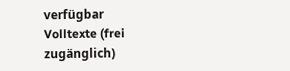verfügbar
Volltexte (frei zugänglich)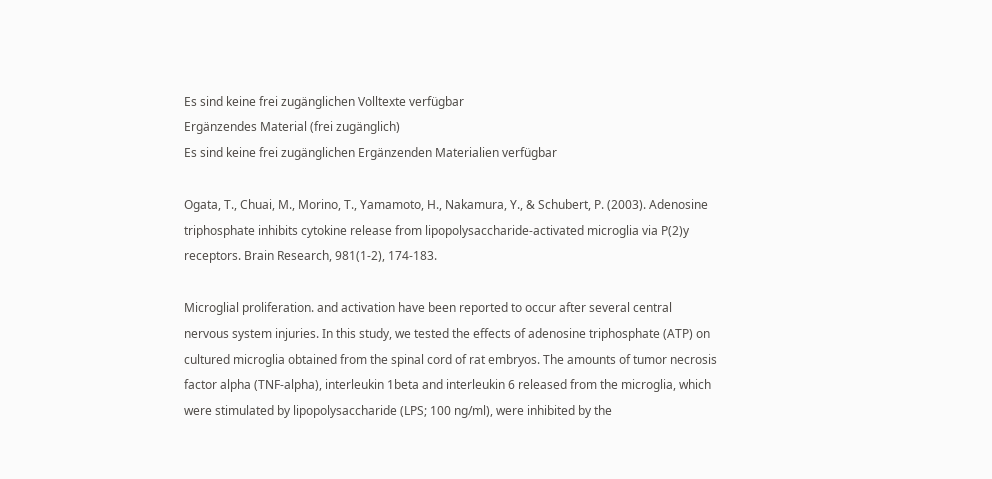Es sind keine frei zugänglichen Volltexte verfügbar
Ergänzendes Material (frei zugänglich)
Es sind keine frei zugänglichen Ergänzenden Materialien verfügbar

Ogata, T., Chuai, M., Morino, T., Yamamoto, H., Nakamura, Y., & Schubert, P. (2003). Adenosine triphosphate inhibits cytokine release from lipopolysaccharide-activated microglia via P(2)y receptors. Brain Research, 981(1-2), 174-183.

Microglial proliferation. and activation have been reported to occur after several central nervous system injuries. In this study, we tested the effects of adenosine triphosphate (ATP) on cultured microglia obtained from the spinal cord of rat embryos. The amounts of tumor necrosis factor alpha (TNF-alpha), interleukin 1beta and interleukin 6 released from the microglia, which were stimulated by lipopolysaccharide (LPS; 100 ng/ml), were inhibited by the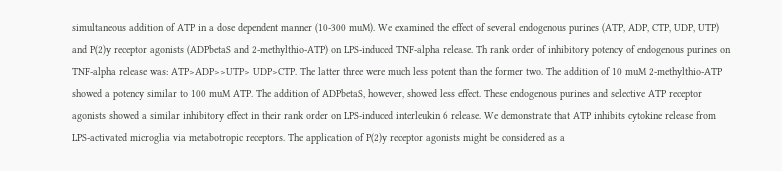simultaneous addition of ATP in a dose dependent manner (10-300 muM). We examined the effect of several endogenous purines (ATP, ADP, CTP, UDP, UTP) and P(2)y receptor agonists (ADPbetaS and 2-methylthio-ATP) on LPS-induced TNF-alpha release. Th rank order of inhibitory potency of endogenous purines on TNF-alpha release was: ATP>ADP>>UTP> UDP>CTP. The latter three were much less potent than the former two. The addition of 10 muM 2-methylthio-ATP showed a potency similar to 100 muM ATP. The addition of ADPbetaS, however, showed less effect. These endogenous purines and selective ATP receptor agonists showed a similar inhibitory effect in their rank order on LPS-induced interleukin 6 release. We demonstrate that ATP inhibits cytokine release from LPS-activated microglia via metabotropic receptors. The application of P(2)y receptor agonists might be considered as a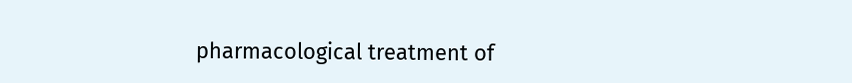pharmacological treatment of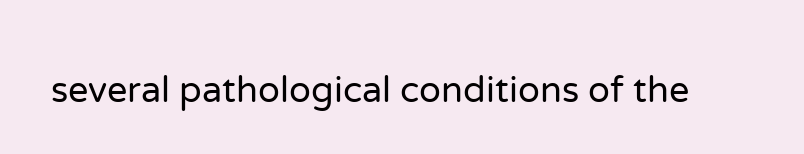several pathological conditions of the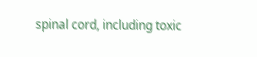spinal cord, including toxic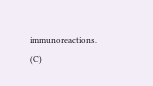immunoreactions. (C)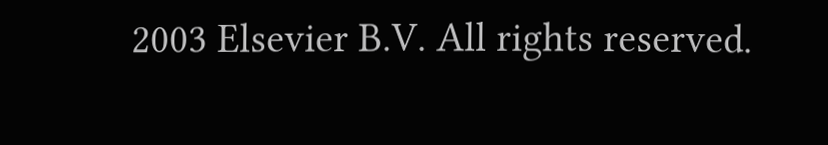2003 Elsevier B.V. All rights reserved.